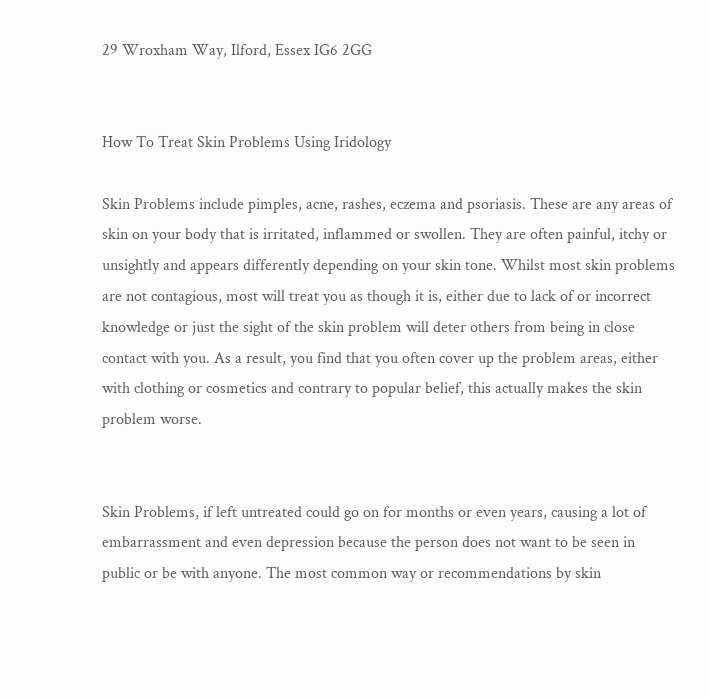29 Wroxham Way, Ilford, Essex IG6 2GG


How To Treat Skin Problems Using Iridology

Skin Problems include pimples, acne, rashes, eczema and psoriasis. These are any areas of skin on your body that is irritated, inflammed or swollen. They are often painful, itchy or unsightly and appears differently depending on your skin tone. Whilst most skin problems are not contagious, most will treat you as though it is, either due to lack of or incorrect knowledge or just the sight of the skin problem will deter others from being in close contact with you. As a result, you find that you often cover up the problem areas, either with clothing or cosmetics and contrary to popular belief, this actually makes the skin problem worse.


Skin Problems, if left untreated could go on for months or even years, causing a lot of embarrassment and even depression because the person does not want to be seen in public or be with anyone. The most common way or recommendations by skin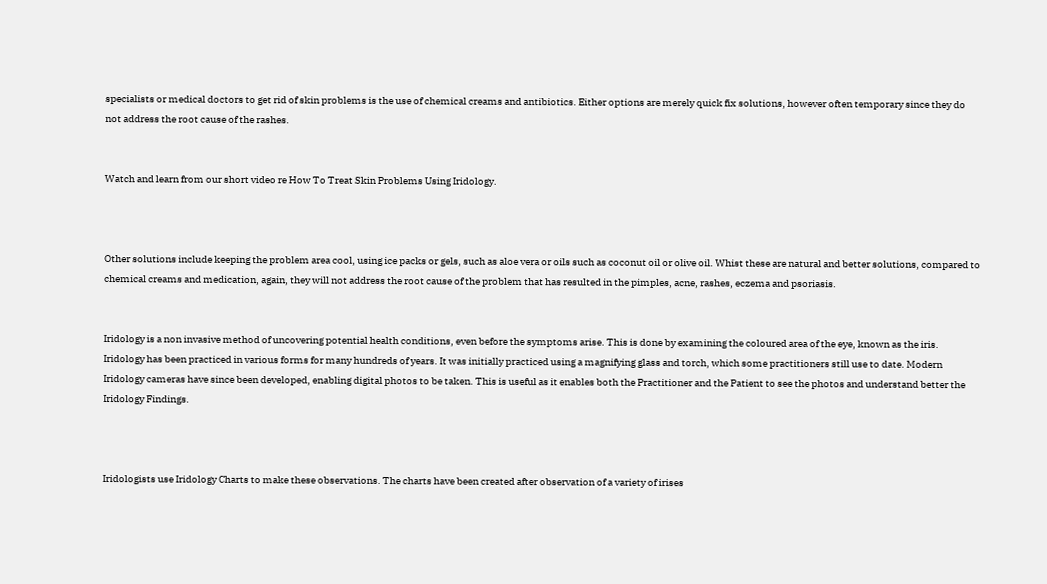specialists or medical doctors to get rid of skin problems is the use of chemical creams and antibiotics. Either options are merely quick fix solutions, however often temporary since they do not address the root cause of the rashes.


Watch and learn from our short video re How To Treat Skin Problems Using Iridology.



Other solutions include keeping the problem area cool, using ice packs or gels, such as aloe vera or oils such as coconut oil or olive oil. Whist these are natural and better solutions, compared to chemical creams and medication, again, they will not address the root cause of the problem that has resulted in the pimples, acne, rashes, eczema and psoriasis.


Iridology is a non invasive method of uncovering potential health conditions, even before the symptoms arise. This is done by examining the coloured area of the eye, known as the iris. Iridology has been practiced in various forms for many hundreds of years. It was initially practiced using a magnifying glass and torch, which some practitioners still use to date. Modern Iridology cameras have since been developed, enabling digital photos to be taken. This is useful as it enables both the Practitioner and the Patient to see the photos and understand better the Iridology Findings.



Iridologists use Iridology Charts to make these observations. The charts have been created after observation of a variety of irises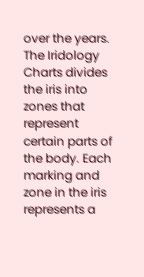over the years. The Iridology Charts divides the iris into zones that represent certain parts of the body. Each marking and zone in the iris represents a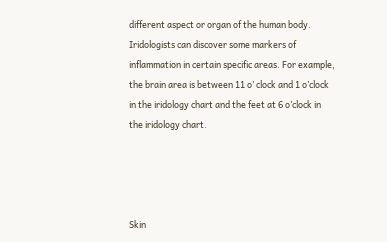different aspect or organ of the human body. Iridologists can discover some markers of inflammation in certain specific areas. For example, the brain area is between 11 o’ clock and 1 o’clock in the iridology chart and the feet at 6 o’clock in the iridology chart.




Skin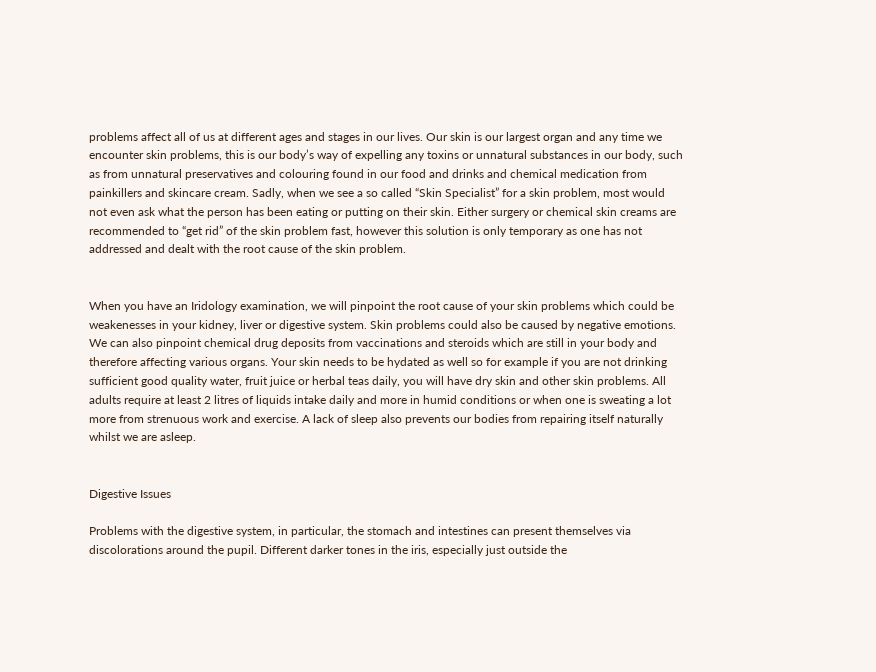problems affect all of us at different ages and stages in our lives. Our skin is our largest organ and any time we encounter skin problems, this is our body’s way of expelling any toxins or unnatural substances in our body, such as from unnatural preservatives and colouring found in our food and drinks and chemical medication from painkillers and skincare cream. Sadly, when we see a so called “Skin Specialist” for a skin problem, most would not even ask what the person has been eating or putting on their skin. Either surgery or chemical skin creams are recommended to “get rid” of the skin problem fast, however this solution is only temporary as one has not addressed and dealt with the root cause of the skin problem.


When you have an Iridology examination, we will pinpoint the root cause of your skin problems which could be weakenesses in your kidney, liver or digestive system. Skin problems could also be caused by negative emotions. We can also pinpoint chemical drug deposits from vaccinations and steroids which are still in your body and therefore affecting various organs. Your skin needs to be hydated as well so for example if you are not drinking sufficient good quality water, fruit juice or herbal teas daily, you will have dry skin and other skin problems. All adults require at least 2 litres of liquids intake daily and more in humid conditions or when one is sweating a lot more from strenuous work and exercise. A lack of sleep also prevents our bodies from repairing itself naturally whilst we are asleep.


Digestive Issues

Problems with the digestive system, in particular, the stomach and intestines can present themselves via discolorations around the pupil. Different darker tones in the iris, especially just outside the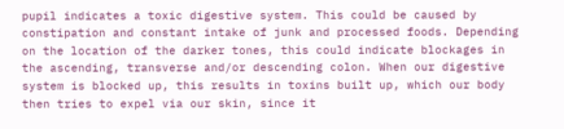pupil indicates a toxic digestive system. This could be caused by constipation and constant intake of junk and processed foods. Depending on the location of the darker tones, this could indicate blockages in the ascending, transverse and/or descending colon. When our digestive system is blocked up, this results in toxins built up, which our body then tries to expel via our skin, since it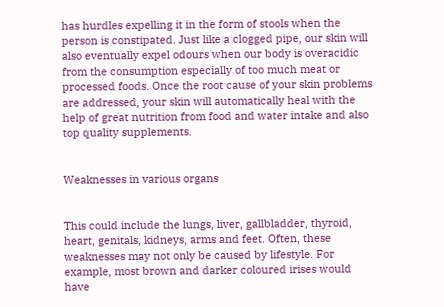has hurdles expelling it in the form of stools when the person is constipated. Just like a clogged pipe, our skin will also eventually expel odours when our body is overacidic from the consumption especially of too much meat or processed foods. Once the root cause of your skin problems are addressed, your skin will automatically heal with the help of great nutrition from food and water intake and also top quality supplements.


Weaknesses in various organs


This could include the lungs, liver, gallbladder, thyroid, heart, genitals, kidneys, arms and feet. Often, these weaknesses may not only be caused by lifestyle. For example, most brown and darker coloured irises would have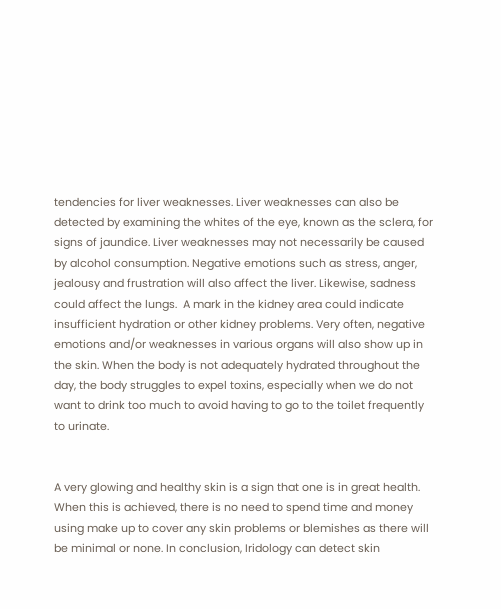tendencies for liver weaknesses. Liver weaknesses can also be detected by examining the whites of the eye, known as the sclera, for signs of jaundice. Liver weaknesses may not necessarily be caused by alcohol consumption. Negative emotions such as stress, anger, jealousy and frustration will also affect the liver. Likewise, sadness could affect the lungs.  A mark in the kidney area could indicate insufficient hydration or other kidney problems. Very often, negative emotions and/or weaknesses in various organs will also show up in the skin. When the body is not adequately hydrated throughout the day, the body struggles to expel toxins, especially when we do not want to drink too much to avoid having to go to the toilet frequently to urinate.


A very glowing and healthy skin is a sign that one is in great health. When this is achieved, there is no need to spend time and money using make up to cover any skin problems or blemishes as there will be minimal or none. In conclusion, Iridology can detect skin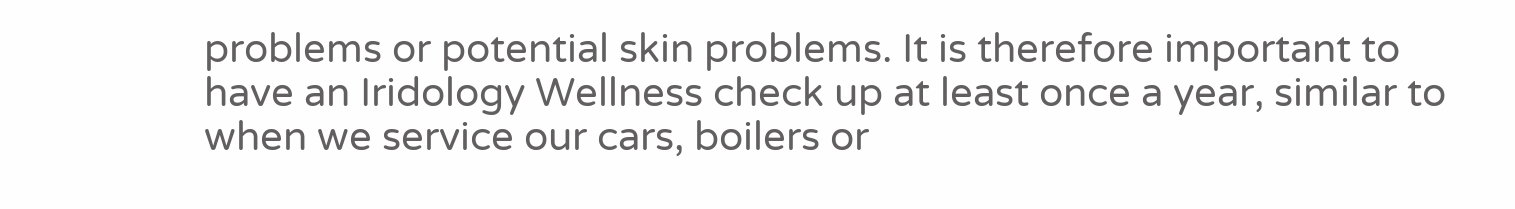problems or potential skin problems. It is therefore important to have an Iridology Wellness check up at least once a year, similar to when we service our cars, boilers or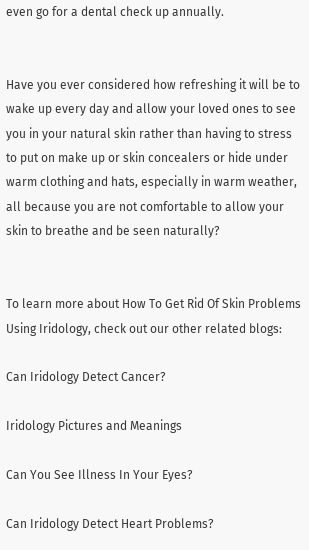even go for a dental check up annually.


Have you ever considered how refreshing it will be to wake up every day and allow your loved ones to see you in your natural skin rather than having to stress to put on make up or skin concealers or hide under warm clothing and hats, especially in warm weather, all because you are not comfortable to allow your skin to breathe and be seen naturally?


To learn more about How To Get Rid Of Skin Problems Using Iridology, check out our other related blogs:

Can Iridology Detect Cancer?

Iridology Pictures and Meanings

Can You See Illness In Your Eyes?

Can Iridology Detect Heart Problems?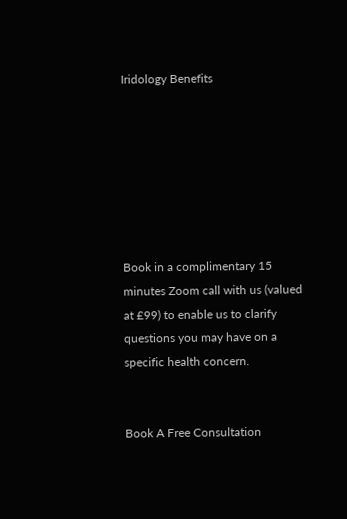Iridology Benefits







Book in a complimentary 15 minutes Zoom call with us (valued at £99) to enable us to clarify questions you may have on a specific health concern.


Book A Free Consultation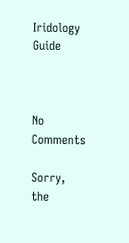Iridology Guide



No Comments

Sorry, the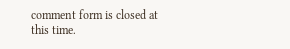comment form is closed at this time.